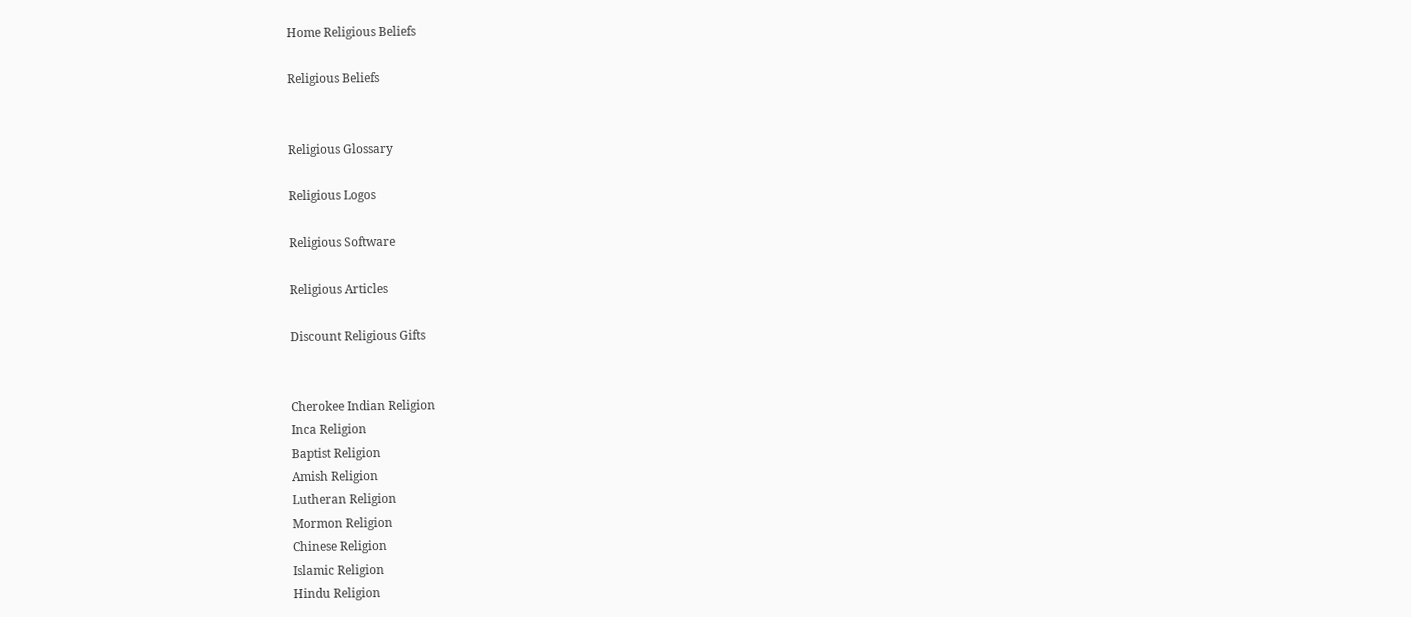Home Religious Beliefs

Religious Beliefs


Religious Glossary

Religious Logos

Religious Software

Religious Articles

Discount Religious Gifts


Cherokee Indian Religion
Inca Religion
Baptist Religion
Amish Religion
Lutheran Religion
Mormon Religion
Chinese Religion
Islamic Religion
Hindu Religion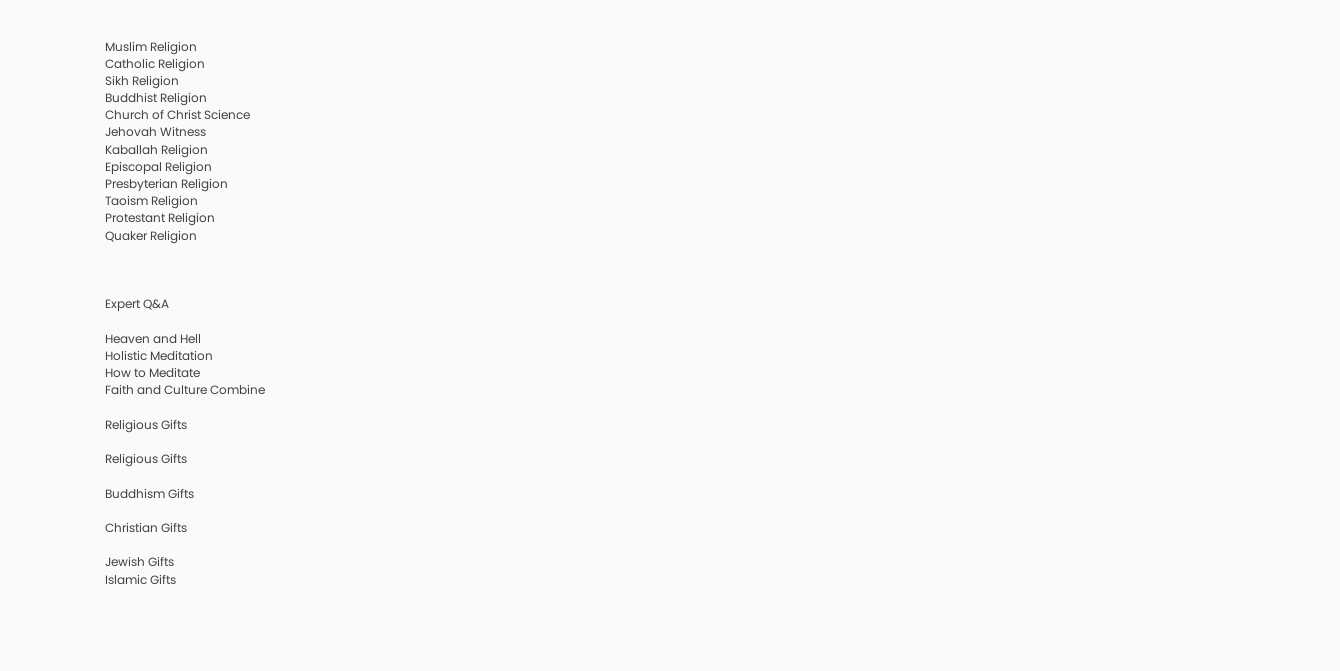Muslim Religion
Catholic Religion
Sikh Religion
Buddhist Religion
Church of Christ Science
Jehovah Witness
Kaballah Religion
Episcopal Religion
Presbyterian Religion
Taoism Religion
Protestant Religion
Quaker Religion



Expert Q&A

Heaven and Hell
Holistic Meditation
How to Meditate
Faith and Culture Combine

Religious Gifts

Religious Gifts

Buddhism Gifts

Christian Gifts

Jewish Gifts
Islamic Gifts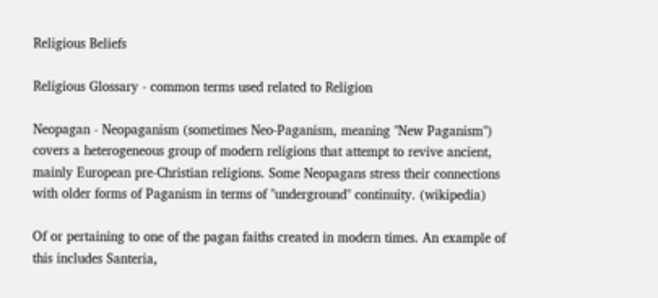Religious Beliefs

Religious Glossary - common terms used related to Religion

Neopagan - Neopaganism (sometimes Neo-Paganism, meaning "New Paganism") covers a heterogeneous group of modern religions that attempt to revive ancient, mainly European pre-Christian religions. Some Neopagans stress their connections with older forms of Paganism in terms of "underground" continuity. (wikipedia)

Of or pertaining to one of the pagan faiths created in modern times. An example of this includes Santeria,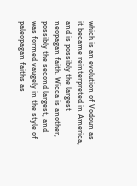which is an evolution of Vodoun as it became reinterpreted in America, and is possibly the largest neopagan faith. Wicca is another, possibly the second largest, and was formed vaugely in the style of paleopagan faiths as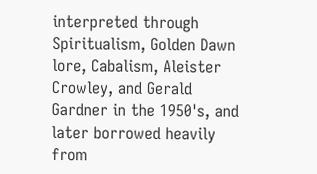interpreted through Spiritualism, Golden Dawn lore, Cabalism, Aleister Crowley, and Gerald Gardner in the 1950's, and later borrowed heavily from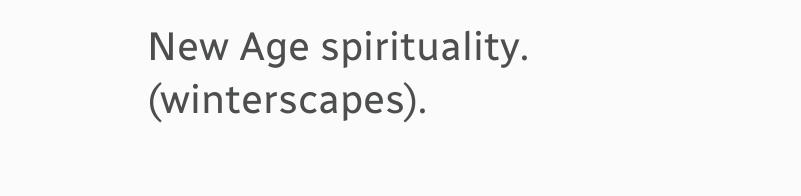New Age spirituality. (winterscapes).